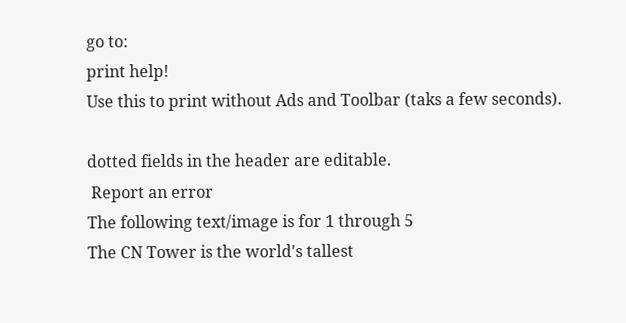go to:
print help!
Use this to print without Ads and Toolbar (taks a few seconds).

dotted fields in the header are editable.
 Report an error
The following text/image is for 1 through 5
The CN Tower is the world's tallest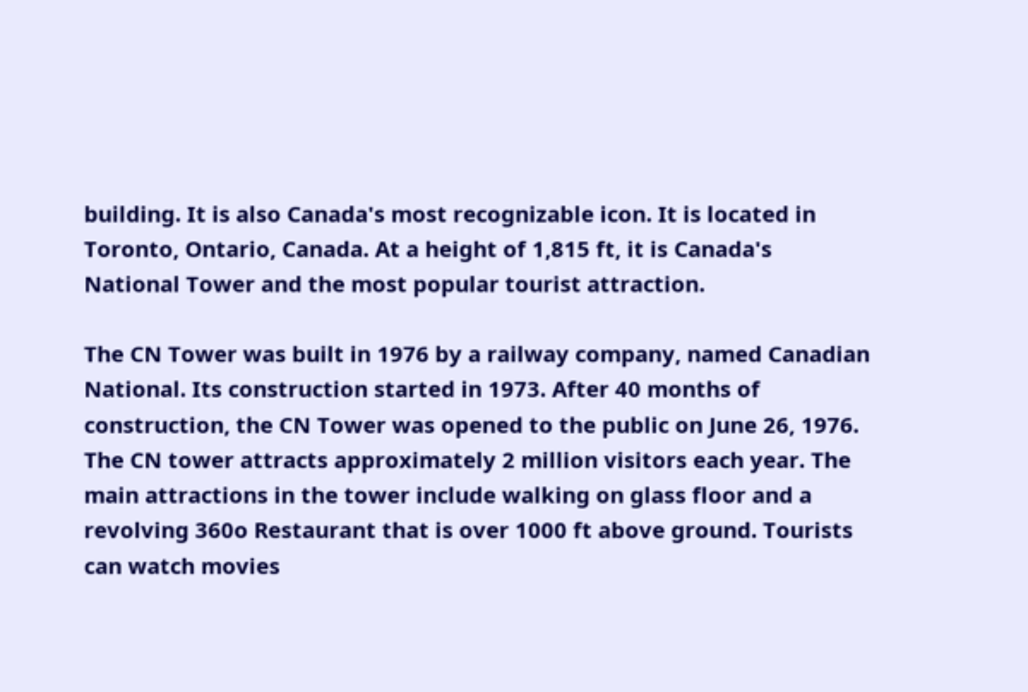building. It is also Canada's most recognizable icon. It is located in Toronto, Ontario, Canada. At a height of 1,815 ft, it is Canada's National Tower and the most popular tourist attraction.

The CN Tower was built in 1976 by a railway company, named Canadian National. Its construction started in 1973. After 40 months of construction, the CN Tower was opened to the public on June 26, 1976.
The CN tower attracts approximately 2 million visitors each year. The main attractions in the tower include walking on glass floor and a revolving 360o Restaurant that is over 1000 ft above ground. Tourists can watch movies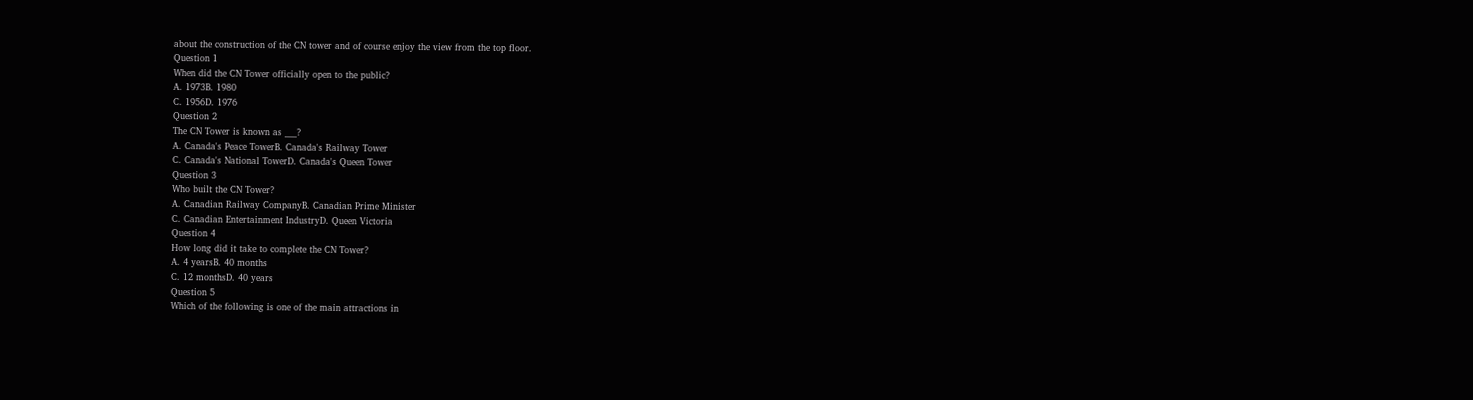about the construction of the CN tower and of course enjoy the view from the top floor.
Question 1
When did the CN Tower officially open to the public?
A. 1973B. 1980
C. 1956D. 1976
Question 2
The CN Tower is known as ___?
A. Canada's Peace TowerB. Canada's Railway Tower
C. Canada's National TowerD. Canada's Queen Tower
Question 3
Who built the CN Tower?
A. Canadian Railway CompanyB. Canadian Prime Minister
C. Canadian Entertainment IndustryD. Queen Victoria
Question 4
How long did it take to complete the CN Tower?
A. 4 yearsB. 40 months
C. 12 monthsD. 40 years
Question 5
Which of the following is one of the main attractions in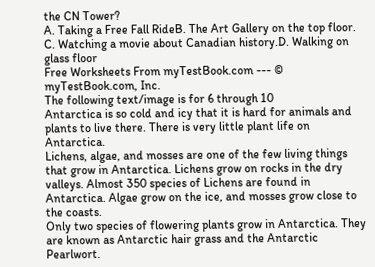the CN Tower?
A. Taking a Free Fall RideB. The Art Gallery on the top floor.
C. Watching a movie about Canadian history.D. Walking on glass floor
Free Worksheets From myTestBook.com --- © myTestBook.com, Inc.
The following text/image is for 6 through 10
Antarctica is so cold and icy that it is hard for animals and plants to live there. There is very little plant life on Antarctica.
Lichens, algae, and mosses are one of the few living things that grow in Antarctica. Lichens grow on rocks in the dry valleys. Almost 350 species of Lichens are found in Antarctica. Algae grow on the ice, and mosses grow close to the coasts.
Only two species of flowering plants grow in Antarctica. They are known as Antarctic hair grass and the Antarctic Pearlwort.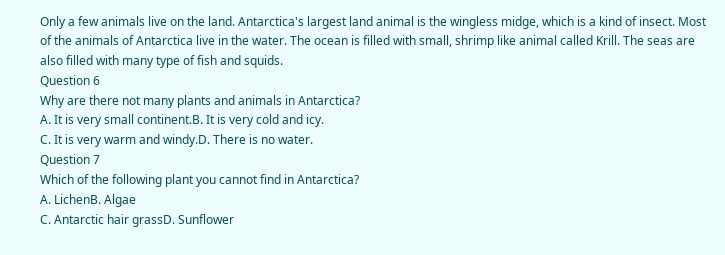Only a few animals live on the land. Antarctica's largest land animal is the wingless midge, which is a kind of insect. Most of the animals of Antarctica live in the water. The ocean is filled with small, shrimp like animal called Krill. The seas are also filled with many type of fish and squids.
Question 6
Why are there not many plants and animals in Antarctica?
A. It is very small continent.B. It is very cold and icy.
C. It is very warm and windy.D. There is no water.
Question 7
Which of the following plant you cannot find in Antarctica?
A. LichenB. Algae
C. Antarctic hair grassD. Sunflower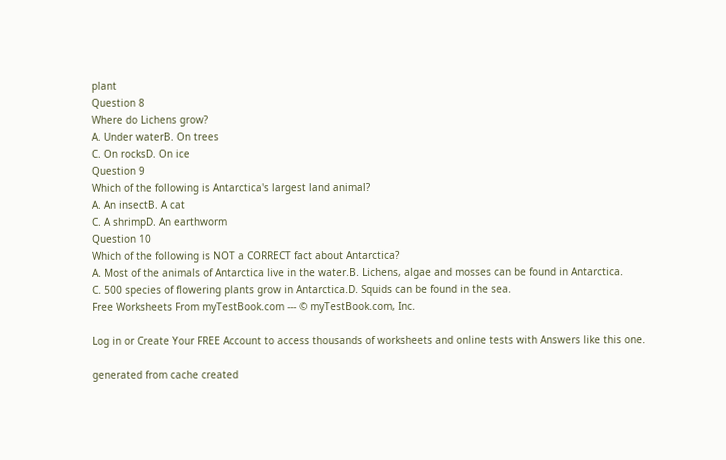plant
Question 8
Where do Lichens grow?
A. Under waterB. On trees
C. On rocksD. On ice
Question 9
Which of the following is Antarctica's largest land animal?
A. An insectB. A cat
C. A shrimpD. An earthworm
Question 10
Which of the following is NOT a CORRECT fact about Antarctica?
A. Most of the animals of Antarctica live in the water.B. Lichens, algae and mosses can be found in Antarctica.
C. 500 species of flowering plants grow in Antarctica.D. Squids can be found in the sea.
Free Worksheets From myTestBook.com --- © myTestBook.com, Inc.

Log in or Create Your FREE Account to access thousands of worksheets and online tests with Answers like this one.

generated from cache created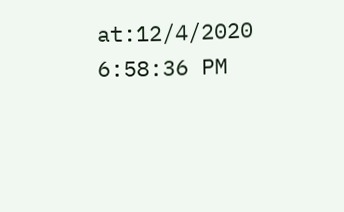at:12/4/2020 6:58:36 PM